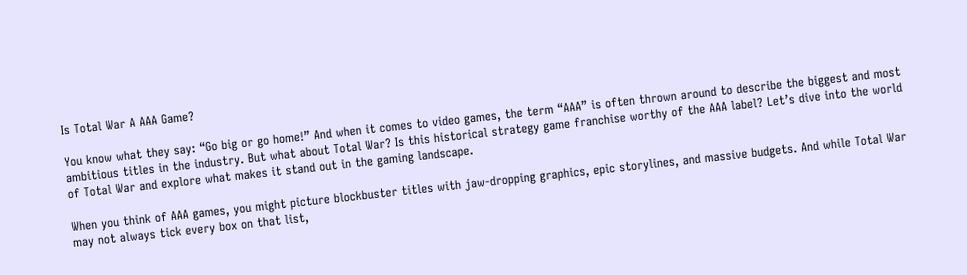Is Total War A AAA Game?

You know what they say: “Go big or go home!” And when it comes to video games, the term “AAA” is often thrown around to describe the biggest and most ambitious titles in the industry. But what about Total War? Is this historical strategy game franchise worthy of the AAA label? Let’s dive into the world of Total War and explore what makes it stand out in the gaming landscape.

When you think of AAA games, you might picture blockbuster titles with jaw-dropping graphics, epic storylines, and massive budgets. And while Total War may not always tick every box on that list,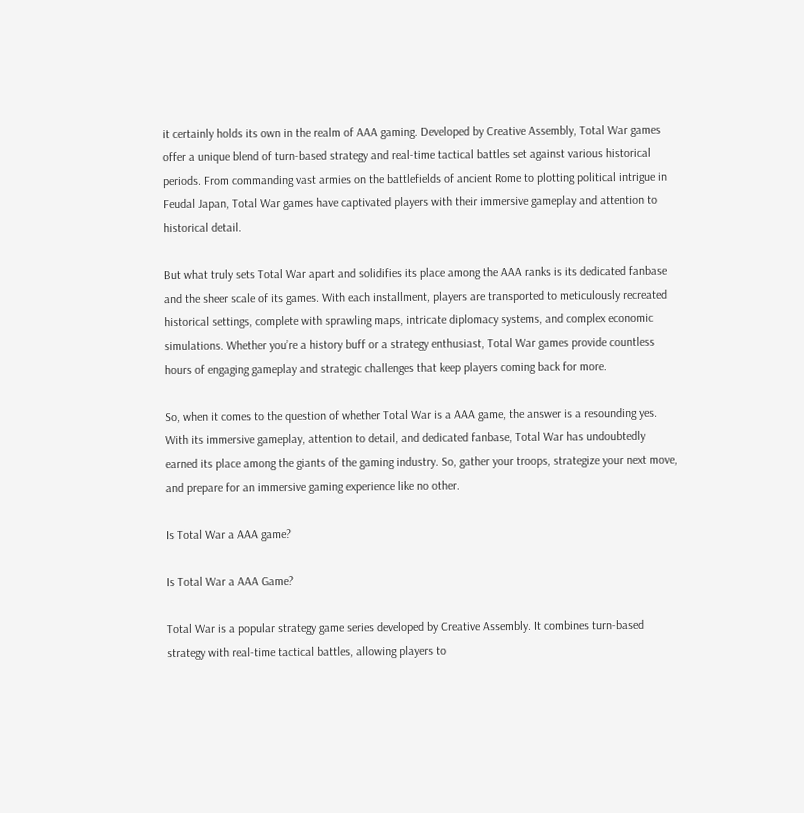it certainly holds its own in the realm of AAA gaming. Developed by Creative Assembly, Total War games offer a unique blend of turn-based strategy and real-time tactical battles set against various historical periods. From commanding vast armies on the battlefields of ancient Rome to plotting political intrigue in Feudal Japan, Total War games have captivated players with their immersive gameplay and attention to historical detail.

But what truly sets Total War apart and solidifies its place among the AAA ranks is its dedicated fanbase and the sheer scale of its games. With each installment, players are transported to meticulously recreated historical settings, complete with sprawling maps, intricate diplomacy systems, and complex economic simulations. Whether you’re a history buff or a strategy enthusiast, Total War games provide countless hours of engaging gameplay and strategic challenges that keep players coming back for more.

So, when it comes to the question of whether Total War is a AAA game, the answer is a resounding yes. With its immersive gameplay, attention to detail, and dedicated fanbase, Total War has undoubtedly earned its place among the giants of the gaming industry. So, gather your troops, strategize your next move, and prepare for an immersive gaming experience like no other.

Is Total War a AAA game?

Is Total War a AAA Game?

Total War is a popular strategy game series developed by Creative Assembly. It combines turn-based strategy with real-time tactical battles, allowing players to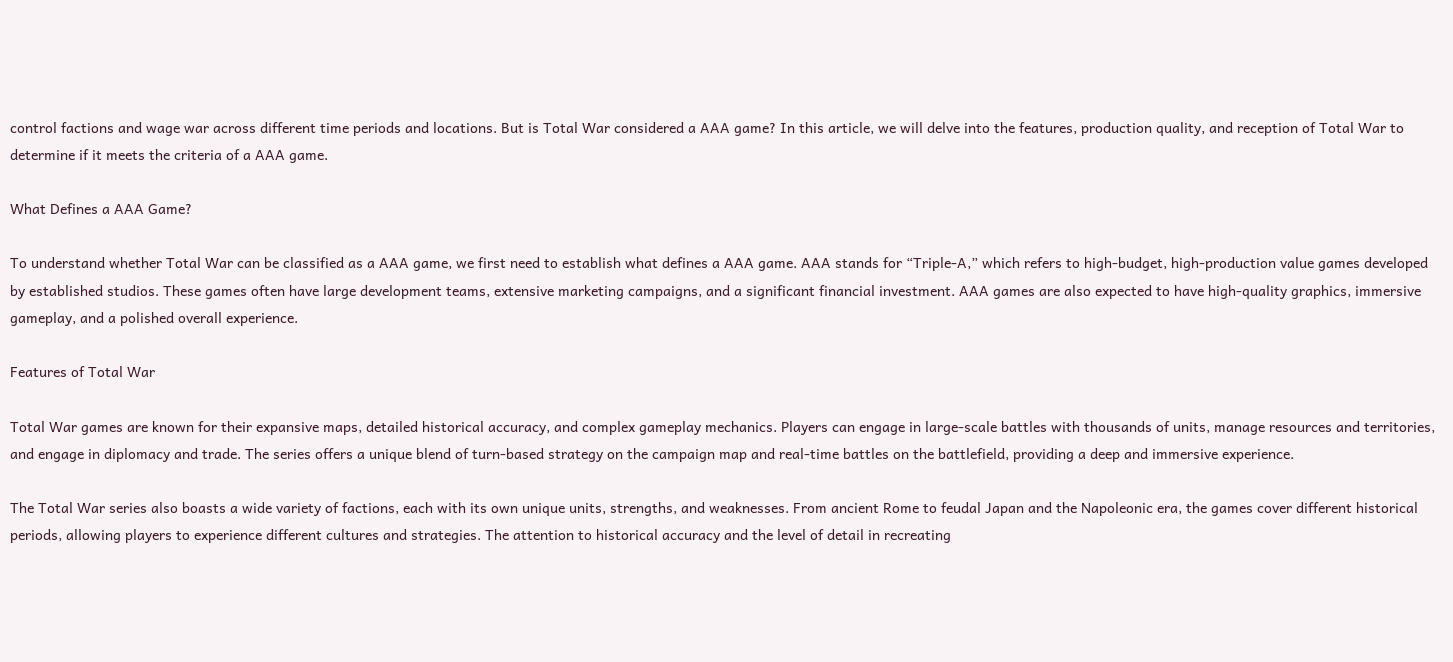control factions and wage war across different time periods and locations. But is Total War considered a AAA game? In this article, we will delve into the features, production quality, and reception of Total War to determine if it meets the criteria of a AAA game.

What Defines a AAA Game?

To understand whether Total War can be classified as a AAA game, we first need to establish what defines a AAA game. AAA stands for “Triple-A,” which refers to high-budget, high-production value games developed by established studios. These games often have large development teams, extensive marketing campaigns, and a significant financial investment. AAA games are also expected to have high-quality graphics, immersive gameplay, and a polished overall experience.

Features of Total War

Total War games are known for their expansive maps, detailed historical accuracy, and complex gameplay mechanics. Players can engage in large-scale battles with thousands of units, manage resources and territories, and engage in diplomacy and trade. The series offers a unique blend of turn-based strategy on the campaign map and real-time battles on the battlefield, providing a deep and immersive experience.

The Total War series also boasts a wide variety of factions, each with its own unique units, strengths, and weaknesses. From ancient Rome to feudal Japan and the Napoleonic era, the games cover different historical periods, allowing players to experience different cultures and strategies. The attention to historical accuracy and the level of detail in recreating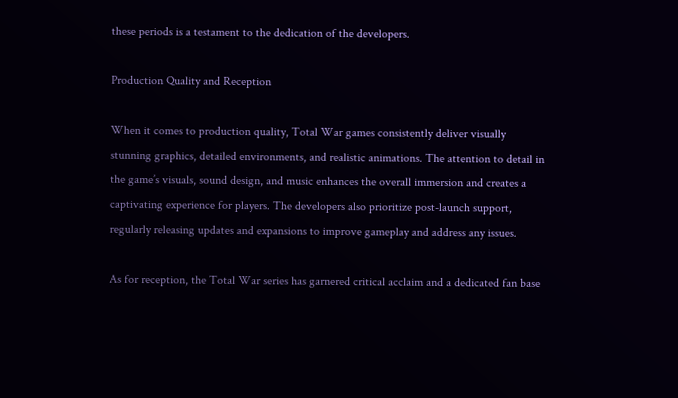these periods is a testament to the dedication of the developers.

Production Quality and Reception

When it comes to production quality, Total War games consistently deliver visually stunning graphics, detailed environments, and realistic animations. The attention to detail in the game’s visuals, sound design, and music enhances the overall immersion and creates a captivating experience for players. The developers also prioritize post-launch support, regularly releasing updates and expansions to improve gameplay and address any issues.

As for reception, the Total War series has garnered critical acclaim and a dedicated fan base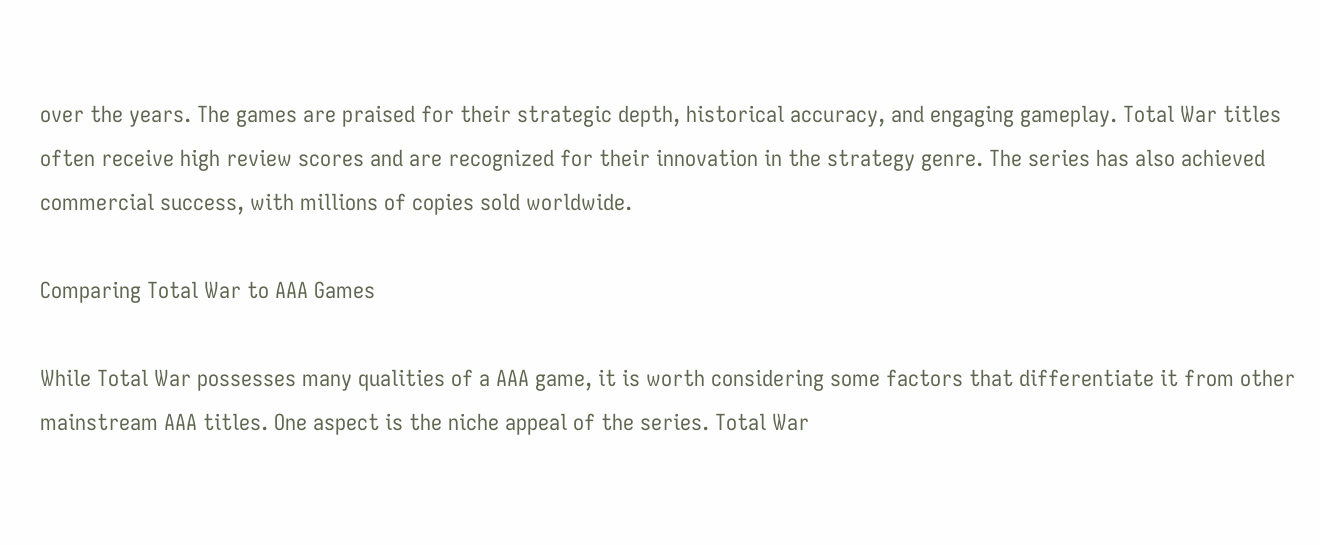over the years. The games are praised for their strategic depth, historical accuracy, and engaging gameplay. Total War titles often receive high review scores and are recognized for their innovation in the strategy genre. The series has also achieved commercial success, with millions of copies sold worldwide.

Comparing Total War to AAA Games

While Total War possesses many qualities of a AAA game, it is worth considering some factors that differentiate it from other mainstream AAA titles. One aspect is the niche appeal of the series. Total War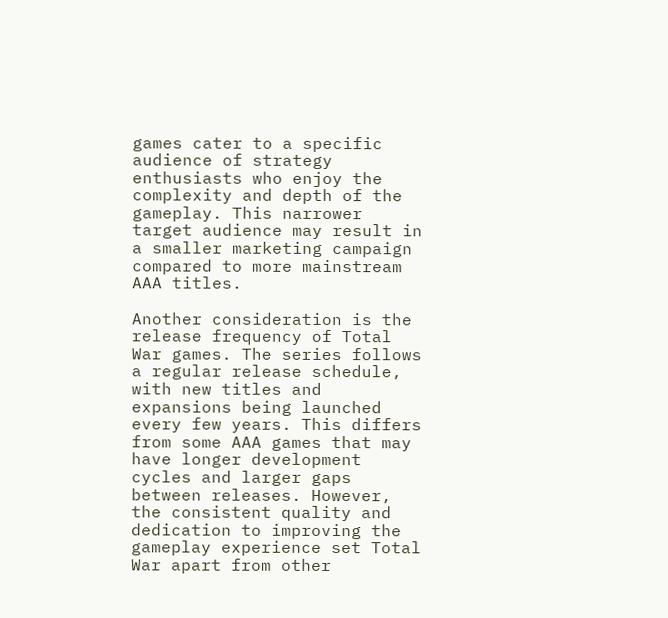games cater to a specific audience of strategy enthusiasts who enjoy the complexity and depth of the gameplay. This narrower target audience may result in a smaller marketing campaign compared to more mainstream AAA titles.

Another consideration is the release frequency of Total War games. The series follows a regular release schedule, with new titles and expansions being launched every few years. This differs from some AAA games that may have longer development cycles and larger gaps between releases. However, the consistent quality and dedication to improving the gameplay experience set Total War apart from other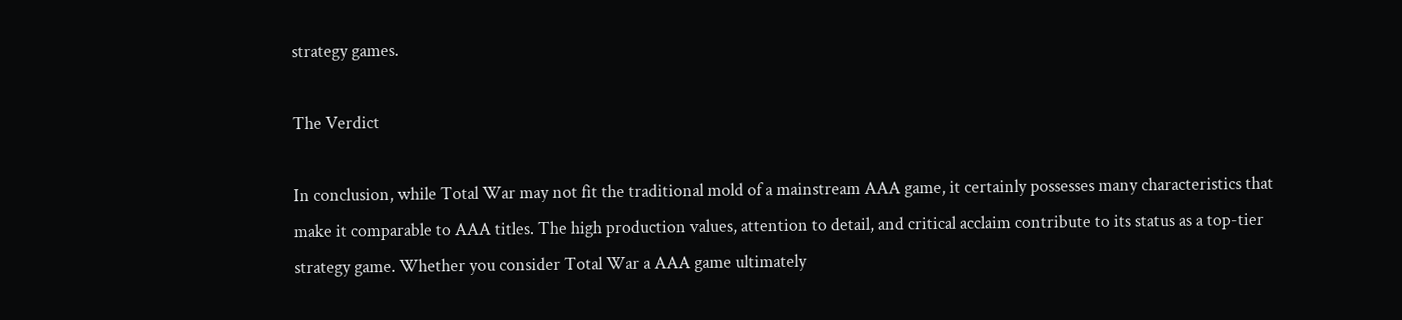strategy games.

The Verdict

In conclusion, while Total War may not fit the traditional mold of a mainstream AAA game, it certainly possesses many characteristics that make it comparable to AAA titles. The high production values, attention to detail, and critical acclaim contribute to its status as a top-tier strategy game. Whether you consider Total War a AAA game ultimately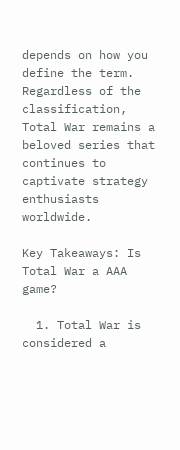depends on how you define the term. Regardless of the classification, Total War remains a beloved series that continues to captivate strategy enthusiasts worldwide.

Key Takeaways: Is Total War a AAA game?

  1. Total War is considered a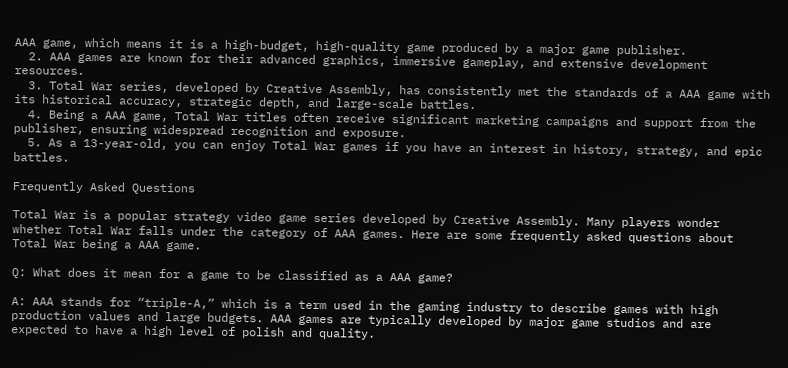AAA game, which means it is a high-budget, high-quality game produced by a major game publisher.
  2. AAA games are known for their advanced graphics, immersive gameplay, and extensive development resources.
  3. Total War series, developed by Creative Assembly, has consistently met the standards of a AAA game with its historical accuracy, strategic depth, and large-scale battles.
  4. Being a AAA game, Total War titles often receive significant marketing campaigns and support from the publisher, ensuring widespread recognition and exposure.
  5. As a 13-year-old, you can enjoy Total War games if you have an interest in history, strategy, and epic battles.

Frequently Asked Questions

Total War is a popular strategy video game series developed by Creative Assembly. Many players wonder whether Total War falls under the category of AAA games. Here are some frequently asked questions about Total War being a AAA game.

Q: What does it mean for a game to be classified as a AAA game?

A: AAA stands for “triple-A,” which is a term used in the gaming industry to describe games with high production values and large budgets. AAA games are typically developed by major game studios and are expected to have a high level of polish and quality.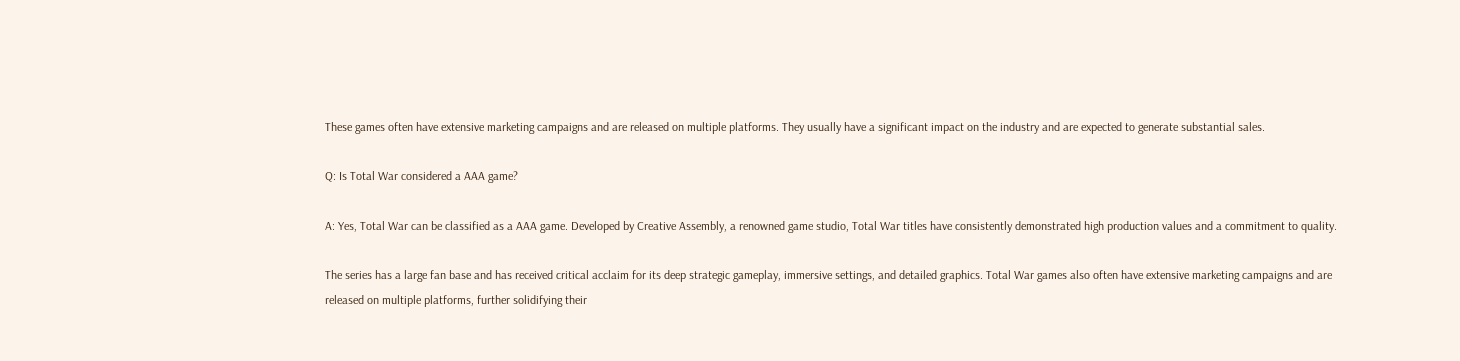These games often have extensive marketing campaigns and are released on multiple platforms. They usually have a significant impact on the industry and are expected to generate substantial sales.

Q: Is Total War considered a AAA game?

A: Yes, Total War can be classified as a AAA game. Developed by Creative Assembly, a renowned game studio, Total War titles have consistently demonstrated high production values and a commitment to quality.

The series has a large fan base and has received critical acclaim for its deep strategic gameplay, immersive settings, and detailed graphics. Total War games also often have extensive marketing campaigns and are released on multiple platforms, further solidifying their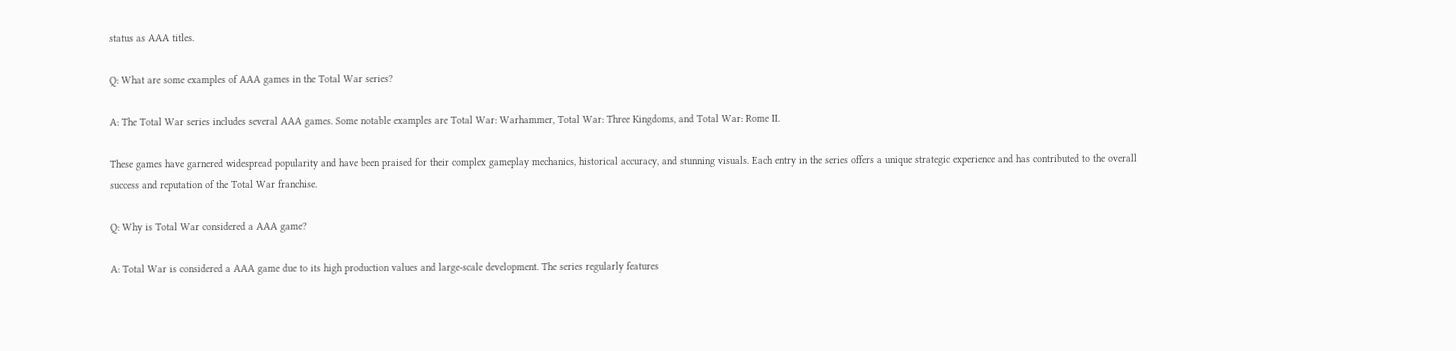status as AAA titles.

Q: What are some examples of AAA games in the Total War series?

A: The Total War series includes several AAA games. Some notable examples are Total War: Warhammer, Total War: Three Kingdoms, and Total War: Rome II.

These games have garnered widespread popularity and have been praised for their complex gameplay mechanics, historical accuracy, and stunning visuals. Each entry in the series offers a unique strategic experience and has contributed to the overall success and reputation of the Total War franchise.

Q: Why is Total War considered a AAA game?

A: Total War is considered a AAA game due to its high production values and large-scale development. The series regularly features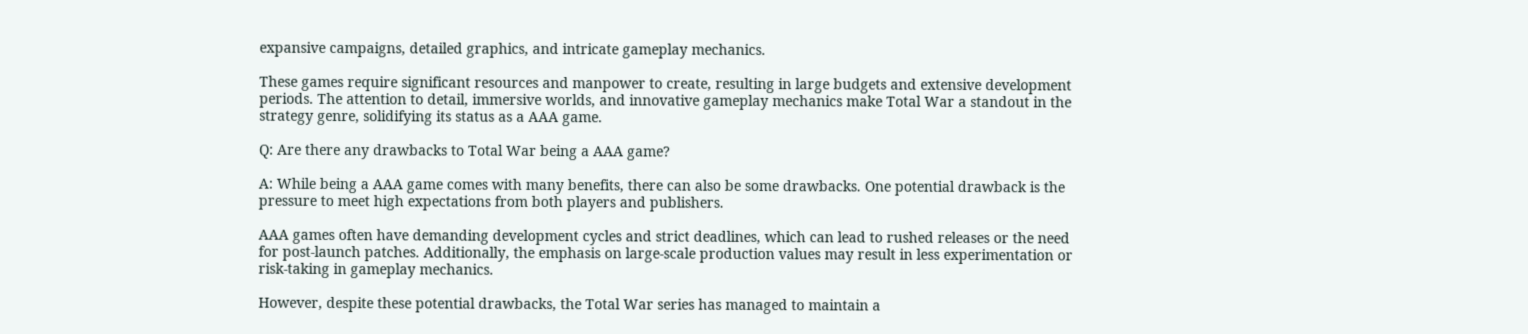expansive campaigns, detailed graphics, and intricate gameplay mechanics.

These games require significant resources and manpower to create, resulting in large budgets and extensive development periods. The attention to detail, immersive worlds, and innovative gameplay mechanics make Total War a standout in the strategy genre, solidifying its status as a AAA game.

Q: Are there any drawbacks to Total War being a AAA game?

A: While being a AAA game comes with many benefits, there can also be some drawbacks. One potential drawback is the pressure to meet high expectations from both players and publishers.

AAA games often have demanding development cycles and strict deadlines, which can lead to rushed releases or the need for post-launch patches. Additionally, the emphasis on large-scale production values may result in less experimentation or risk-taking in gameplay mechanics.

However, despite these potential drawbacks, the Total War series has managed to maintain a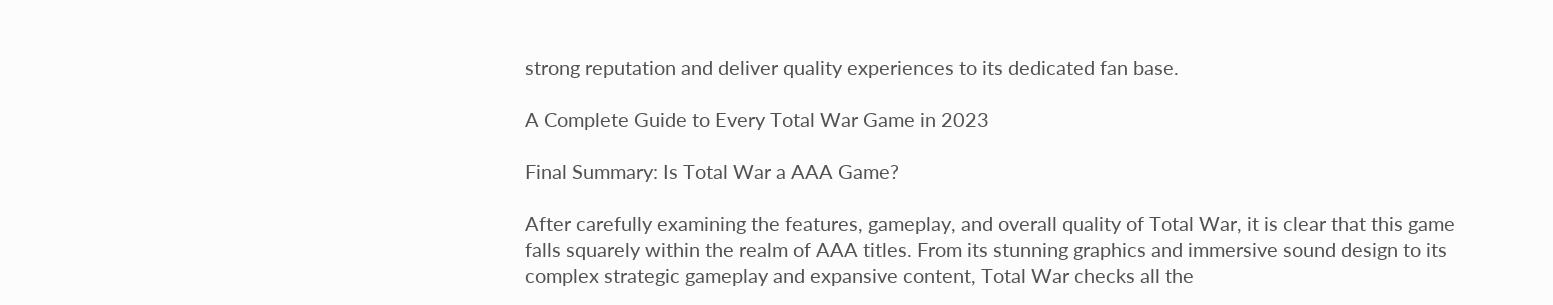strong reputation and deliver quality experiences to its dedicated fan base.

A Complete Guide to Every Total War Game in 2023

Final Summary: Is Total War a AAA Game?

After carefully examining the features, gameplay, and overall quality of Total War, it is clear that this game falls squarely within the realm of AAA titles. From its stunning graphics and immersive sound design to its complex strategic gameplay and expansive content, Total War checks all the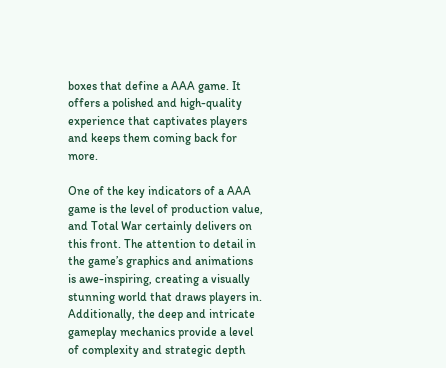boxes that define a AAA game. It offers a polished and high-quality experience that captivates players and keeps them coming back for more.

One of the key indicators of a AAA game is the level of production value, and Total War certainly delivers on this front. The attention to detail in the game’s graphics and animations is awe-inspiring, creating a visually stunning world that draws players in. Additionally, the deep and intricate gameplay mechanics provide a level of complexity and strategic depth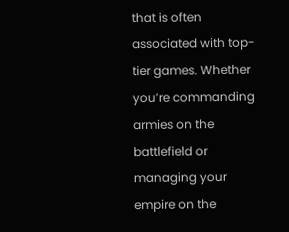that is often associated with top-tier games. Whether you’re commanding armies on the battlefield or managing your empire on the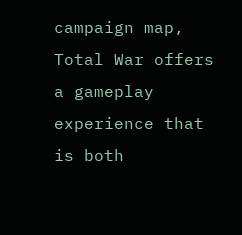campaign map, Total War offers a gameplay experience that is both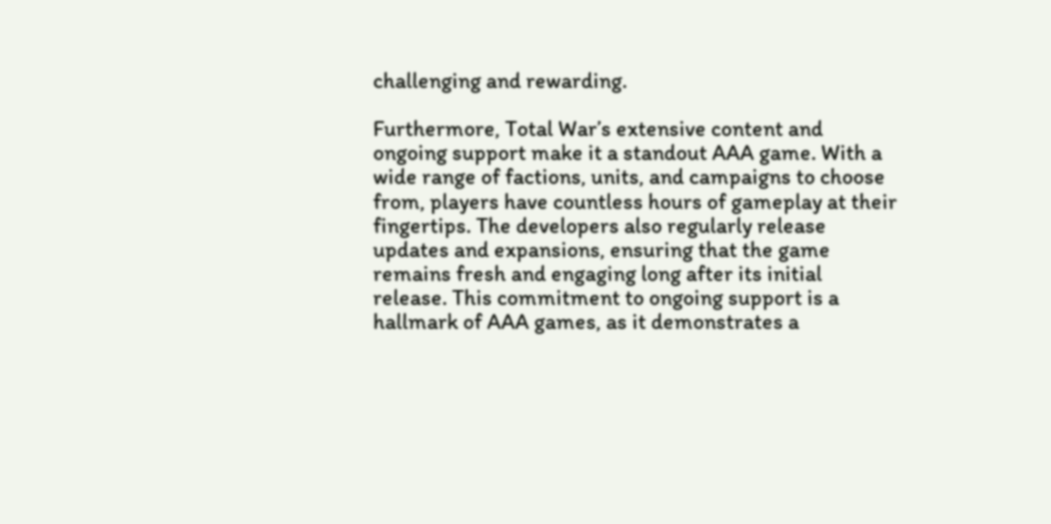challenging and rewarding.

Furthermore, Total War’s extensive content and ongoing support make it a standout AAA game. With a wide range of factions, units, and campaigns to choose from, players have countless hours of gameplay at their fingertips. The developers also regularly release updates and expansions, ensuring that the game remains fresh and engaging long after its initial release. This commitment to ongoing support is a hallmark of AAA games, as it demonstrates a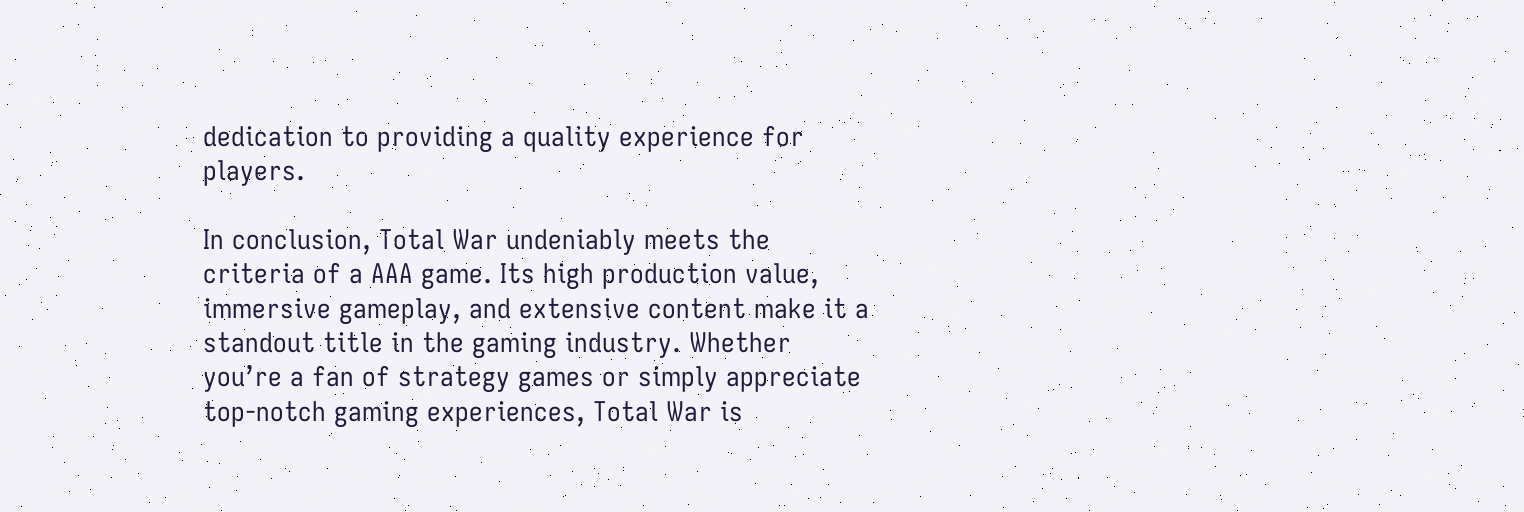dedication to providing a quality experience for players.

In conclusion, Total War undeniably meets the criteria of a AAA game. Its high production value, immersive gameplay, and extensive content make it a standout title in the gaming industry. Whether you’re a fan of strategy games or simply appreciate top-notch gaming experiences, Total War is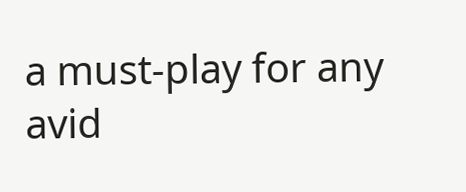a must-play for any avid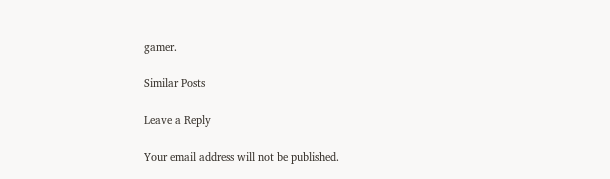gamer.

Similar Posts

Leave a Reply

Your email address will not be published.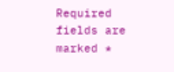Required fields are marked *